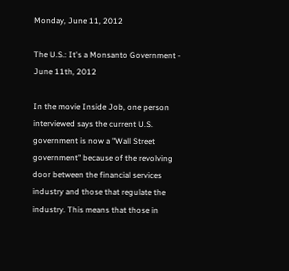Monday, June 11, 2012

The U.S.: It's a Monsanto Government - June 11th, 2012

In the movie Inside Job, one person interviewed says the current U.S. government is now a "Wall Street government" because of the revolving door between the financial services industry and those that regulate the industry. This means that those in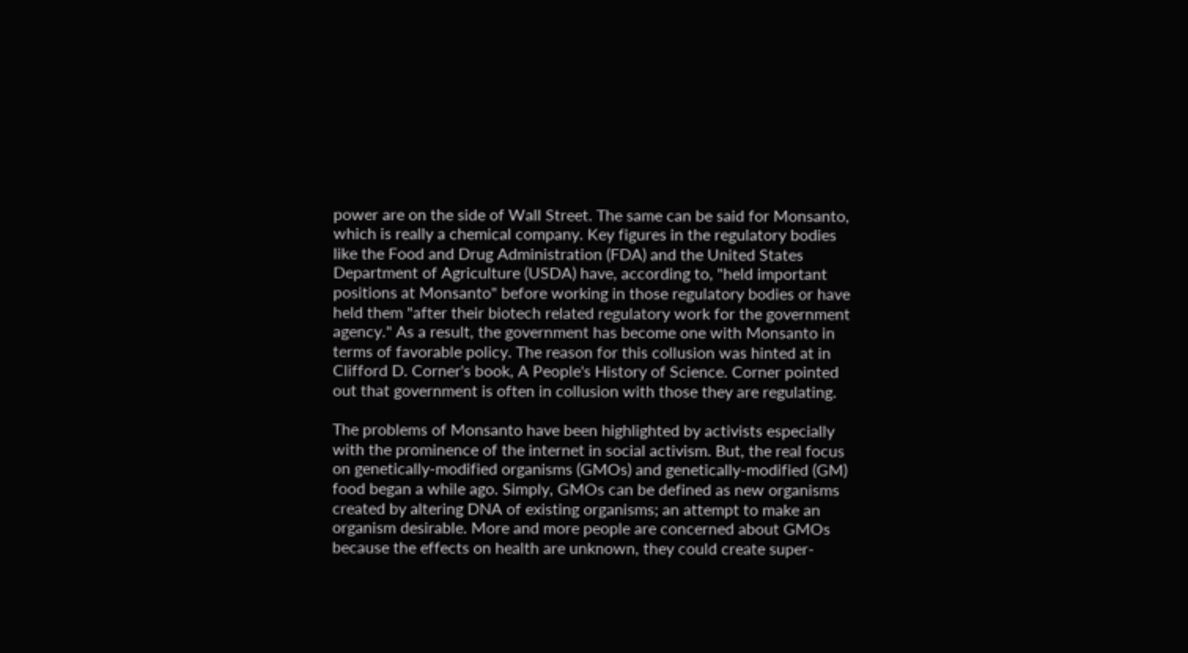power are on the side of Wall Street. The same can be said for Monsanto, which is really a chemical company. Key figures in the regulatory bodies like the Food and Drug Administration (FDA) and the United States Department of Agriculture (USDA) have, according to, "held important positions at Monsanto" before working in those regulatory bodies or have held them "after their biotech related regulatory work for the government agency." As a result, the government has become one with Monsanto in terms of favorable policy. The reason for this collusion was hinted at in Clifford D. Corner's book, A People's History of Science. Corner pointed out that government is often in collusion with those they are regulating.

The problems of Monsanto have been highlighted by activists especially with the prominence of the internet in social activism. But, the real focus on genetically-modified organisms (GMOs) and genetically-modified (GM) food began a while ago. Simply, GMOs can be defined as new organisms created by altering DNA of existing organisms; an attempt to make an organism desirable. More and more people are concerned about GMOs because the effects on health are unknown, they could create super-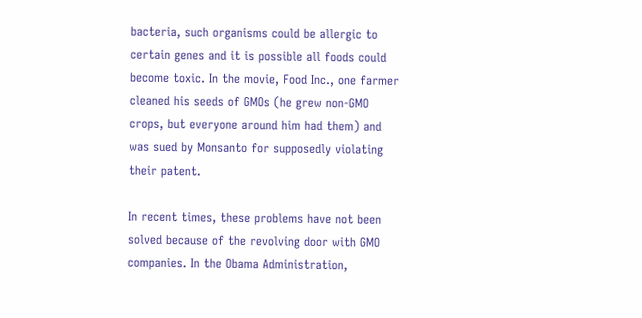bacteria, such organisms could be allergic to certain genes and it is possible all foods could become toxic. In the movie, Food Inc., one farmer cleaned his seeds of GMOs (he grew non-GMO crops, but everyone around him had them) and was sued by Monsanto for supposedly violating their patent.

In recent times, these problems have not been solved because of the revolving door with GMO companies. In the Obama Administration,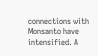connections with Monsanto have intensified. A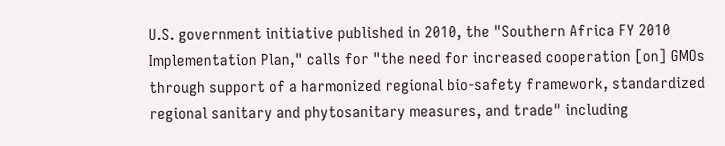U.S. government initiative published in 2010, the "Southern Africa FY 2010 Implementation Plan," calls for "the need for increased cooperation [on] GMOs through support of a harmonized regional bio-safety framework, standardized regional sanitary and phytosanitary measures, and trade" including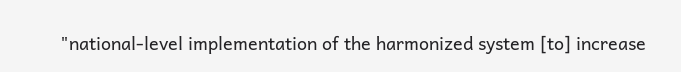"national-level implementation of the harmonized system [to] increase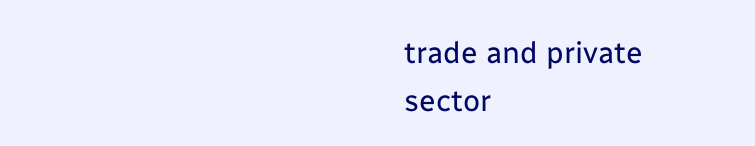trade and private sector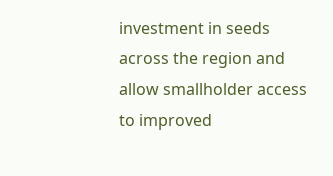investment in seeds across the region and allow smallholder access to improved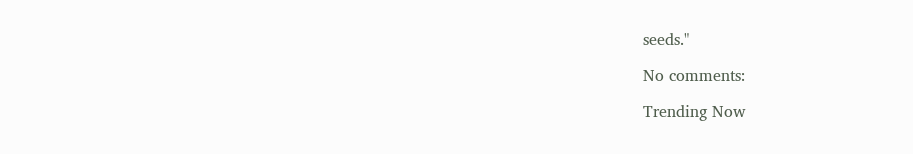seeds."

No comments:

Trending Now